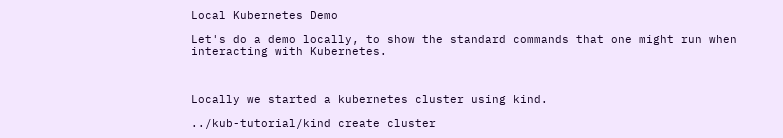Local Kubernetes Demo

Let's do a demo locally, to show the standard commands that one might run when interacting with Kubernetes.



Locally we started a kubernetes cluster using kind.

../kub-tutorial/kind create cluster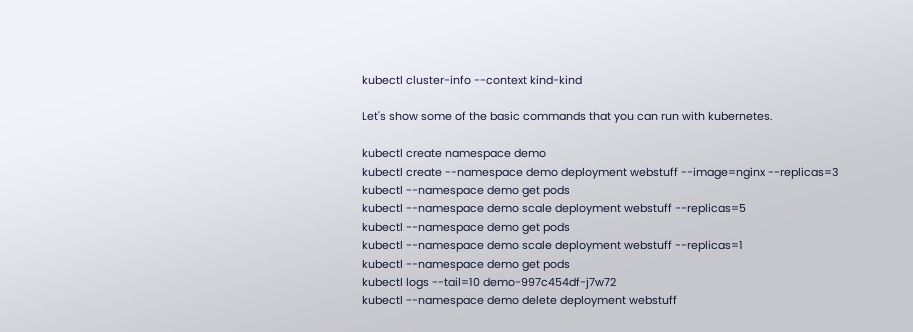kubectl cluster-info --context kind-kind

Let's show some of the basic commands that you can run with kubernetes.

kubectl create namespace demo
kubectl create --namespace demo deployment webstuff --image=nginx --replicas=3
kubectl --namespace demo get pods
kubectl --namespace demo scale deployment webstuff --replicas=5
kubectl --namespace demo get pods
kubectl --namespace demo scale deployment webstuff --replicas=1
kubectl --namespace demo get pods
kubectl logs --tail=10 demo-997c454df-j7w72
kubectl --namespace demo delete deployment webstuff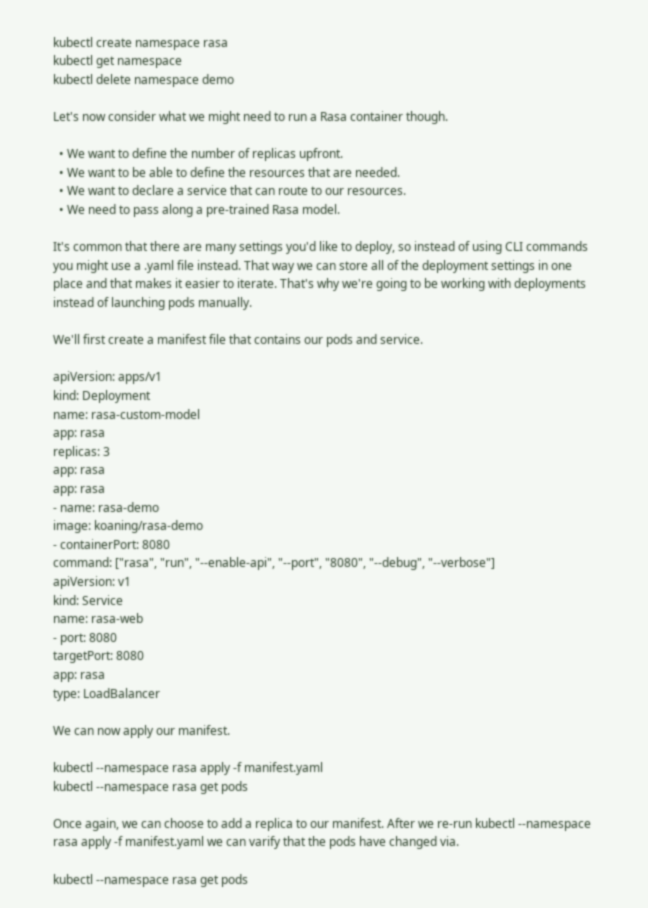kubectl create namespace rasa
kubectl get namespace
kubectl delete namespace demo

Let's now consider what we might need to run a Rasa container though.

  • We want to define the number of replicas upfront.
  • We want to be able to define the resources that are needed.
  • We want to declare a service that can route to our resources.
  • We need to pass along a pre-trained Rasa model.

It's common that there are many settings you'd like to deploy, so instead of using CLI commands you might use a .yaml file instead. That way we can store all of the deployment settings in one place and that makes it easier to iterate. That's why we're going to be working with deployments instead of launching pods manually.

We'll first create a manifest file that contains our pods and service.

apiVersion: apps/v1
kind: Deployment
name: rasa-custom-model
app: rasa
replicas: 3
app: rasa
app: rasa
- name: rasa-demo
image: koaning/rasa-demo
- containerPort: 8080
command: ["rasa", "run", "--enable-api", "--port", "8080", "--debug", "--verbose"]
apiVersion: v1
kind: Service
name: rasa-web
- port: 8080
targetPort: 8080
app: rasa
type: LoadBalancer

We can now apply our manifest.

kubectl --namespace rasa apply -f manifest.yaml
kubectl --namespace rasa get pods

Once again, we can choose to add a replica to our manifest. After we re-run kubectl --namespace rasa apply -f manifest.yaml we can varify that the pods have changed via.

kubectl --namespace rasa get pods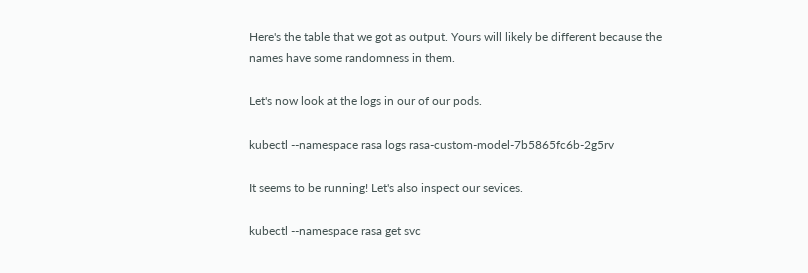Here's the table that we got as output. Yours will likely be different because the names have some randomness in them.

Let's now look at the logs in our of our pods.

kubectl --namespace rasa logs rasa-custom-model-7b5865fc6b-2g5rv

It seems to be running! Let's also inspect our sevices.

kubectl --namespace rasa get svc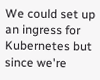We could set up an ingress for Kubernetes but since we're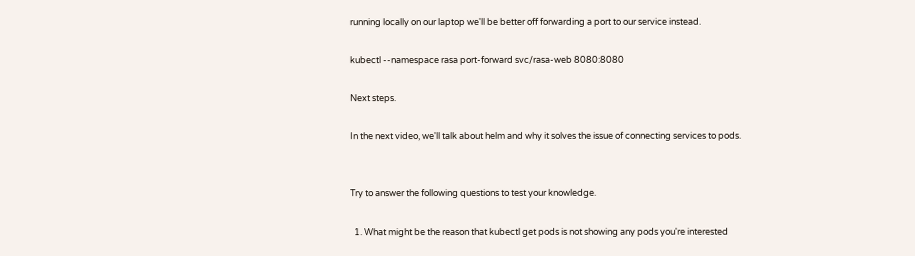running locally on our laptop we'll be better off forwarding a port to our service instead.

kubectl --namespace rasa port-forward svc/rasa-web 8080:8080

Next steps.

In the next video, we'll talk about helm and why it solves the issue of connecting services to pods.


Try to answer the following questions to test your knowledge.

  1. What might be the reason that kubectl get pods is not showing any pods you're interested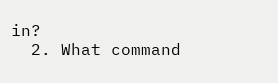in?
  2. What command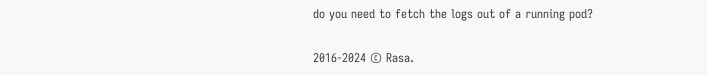do you need to fetch the logs out of a running pod?

2016-2024 © Rasa.